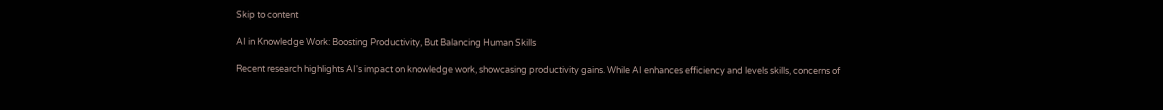Skip to content

AI in Knowledge Work: Boosting Productivity, But Balancing Human Skills

Recent research highlights AI's impact on knowledge work, showcasing productivity gains. While AI enhances efficiency and levels skills, concerns of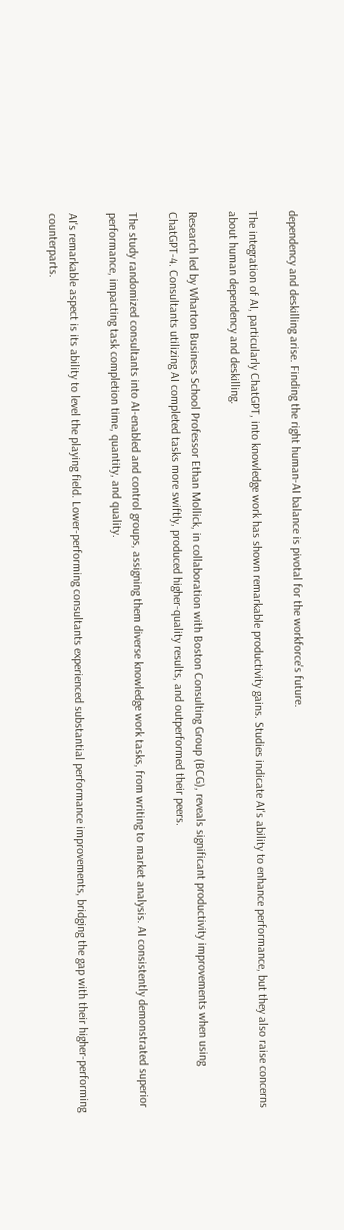dependency and deskilling arise. Finding the right human-AI balance is pivotal for the workforce's future.

The integration of AI, particularly ChatGPT, into knowledge work has shown remarkable productivity gains. Studies indicate AI's ability to enhance performance, but they also raise concerns about human dependency and deskilling.

Research led by Wharton Business School Professor Ethan Mollick, in collaboration with Boston Consulting Group (BCG), reveals significant productivity improvements when using ChatGPT-4. Consultants utilizing AI completed tasks more swiftly, produced higher-quality results, and outperformed their peers.

The study randomized consultants into AI-enabled and control groups, assigning them diverse knowledge work tasks, from writing to market analysis. AI consistently demonstrated superior performance, impacting task completion time, quantity, and quality.

AI's remarkable aspect is its ability to level the playing field. Lower-performing consultants experienced substantial performance improvements, bridging the gap with their higher-performing counterparts.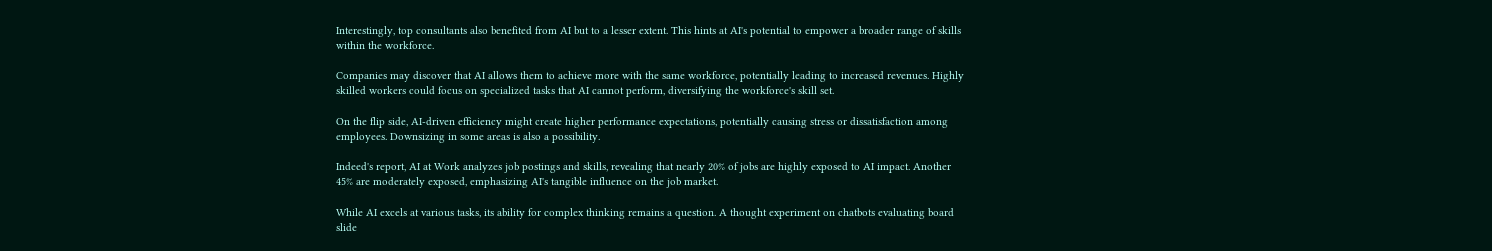Interestingly, top consultants also benefited from AI but to a lesser extent. This hints at AI's potential to empower a broader range of skills within the workforce.

Companies may discover that AI allows them to achieve more with the same workforce, potentially leading to increased revenues. Highly skilled workers could focus on specialized tasks that AI cannot perform, diversifying the workforce's skill set.

On the flip side, AI-driven efficiency might create higher performance expectations, potentially causing stress or dissatisfaction among employees. Downsizing in some areas is also a possibility.

Indeed's report, AI at Work analyzes job postings and skills, revealing that nearly 20% of jobs are highly exposed to AI impact. Another 45% are moderately exposed, emphasizing AI's tangible influence on the job market.

While AI excels at various tasks, its ability for complex thinking remains a question. A thought experiment on chatbots evaluating board slide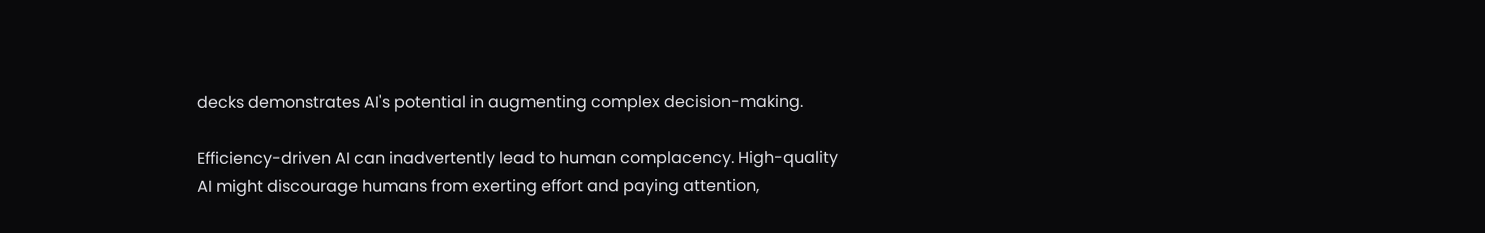decks demonstrates AI's potential in augmenting complex decision-making.

Efficiency-driven AI can inadvertently lead to human complacency. High-quality AI might discourage humans from exerting effort and paying attention,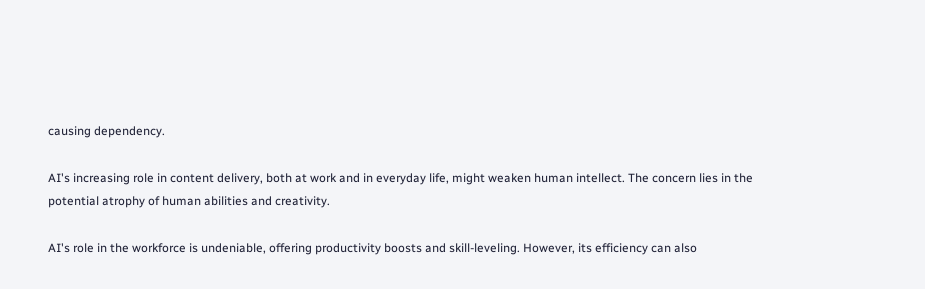causing dependency.

AI's increasing role in content delivery, both at work and in everyday life, might weaken human intellect. The concern lies in the potential atrophy of human abilities and creativity.

AI's role in the workforce is undeniable, offering productivity boosts and skill-leveling. However, its efficiency can also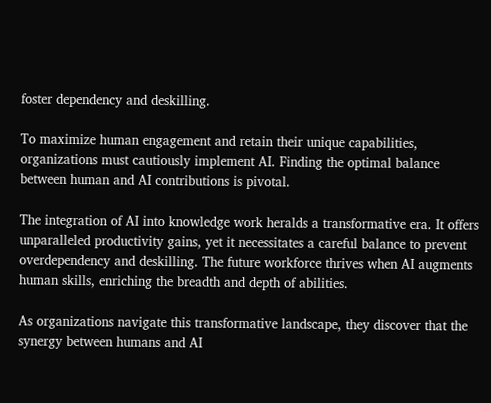foster dependency and deskilling.

To maximize human engagement and retain their unique capabilities, organizations must cautiously implement AI. Finding the optimal balance between human and AI contributions is pivotal.

The integration of AI into knowledge work heralds a transformative era. It offers unparalleled productivity gains, yet it necessitates a careful balance to prevent overdependency and deskilling. The future workforce thrives when AI augments human skills, enriching the breadth and depth of abilities.

As organizations navigate this transformative landscape, they discover that the synergy between humans and AI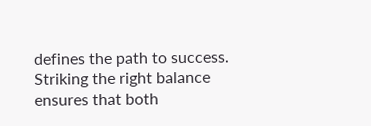defines the path to success. Striking the right balance ensures that both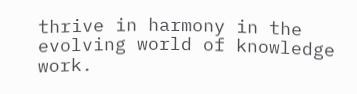thrive in harmony in the evolving world of knowledge work.